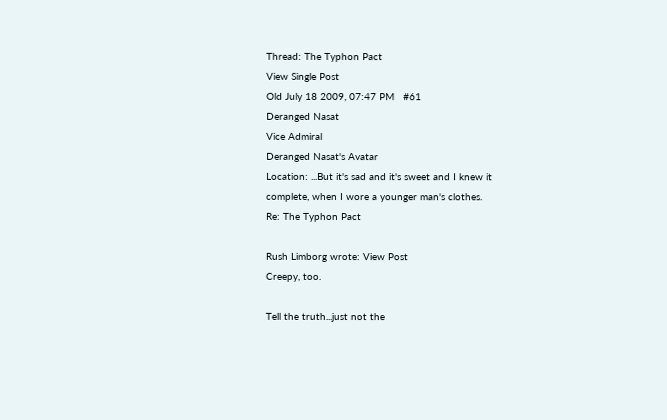Thread: The Typhon Pact
View Single Post
Old July 18 2009, 07:47 PM   #61
Deranged Nasat
Vice Admiral
Deranged Nasat's Avatar
Location: ...But it's sad and it's sweet and I knew it complete, when I wore a younger man's clothes.
Re: The Typhon Pact

Rush Limborg wrote: View Post
Creepy, too.

Tell the truth...just not the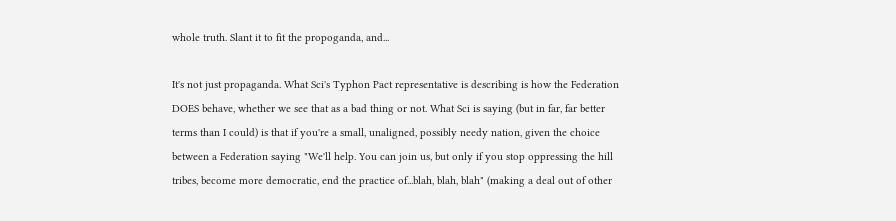whole truth. Slant it to fit the propoganda, and...

It's not just propaganda. What Sci's Typhon Pact representative is describing is how the Federation DOES behave, whether we see that as a bad thing or not. What Sci is saying (but in far, far better terms than I could) is that if you're a small, unaligned, possibly needy nation, given the choice between a Federation saying "We'll help. You can join us, but only if you stop oppressing the hill tribes, become more democratic, end the practice of...blah, blah, blah" (making a deal out of other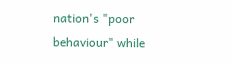nation's "poor behaviour" while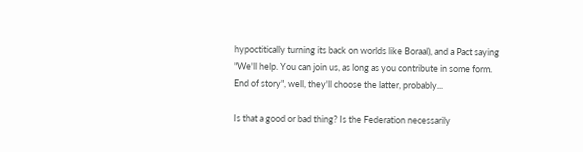hypoctitically turning its back on worlds like Boraal), and a Pact saying "We'll help. You can join us, as long as you contribute in some form. End of story", well, they'll choose the latter, probably...

Is that a good or bad thing? Is the Federation necessarily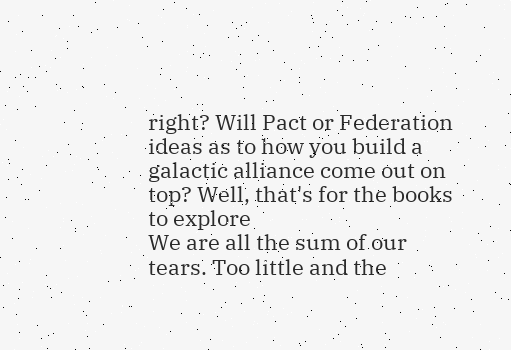right? Will Pact or Federation ideas as to how you build a galactic alliance come out on top? Well, that's for the books to explore
We are all the sum of our tears. Too little and the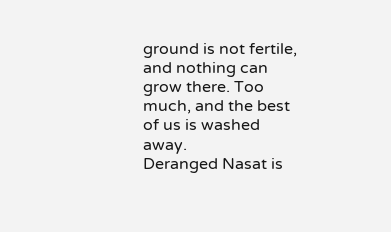ground is not fertile, and nothing can grow there. Too much, and the best of us is washed away.
Deranged Nasat is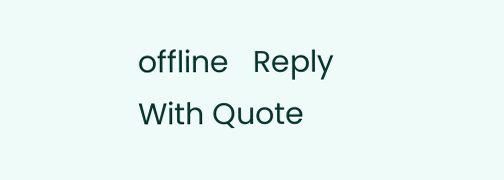offline   Reply With Quote